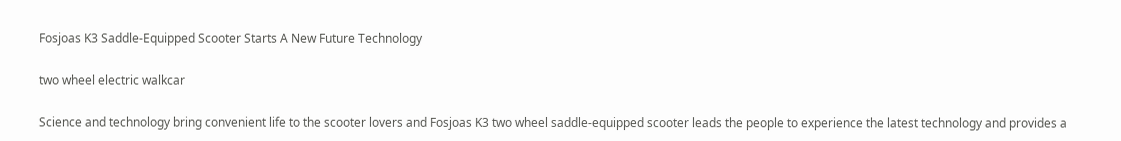Fosjoas K3 Saddle-Equipped Scooter Starts A New Future Technology

two wheel electric walkcar

Science and technology bring convenient life to the scooter lovers and Fosjoas K3 two wheel saddle-equipped scooter leads the people to experience the latest technology and provides a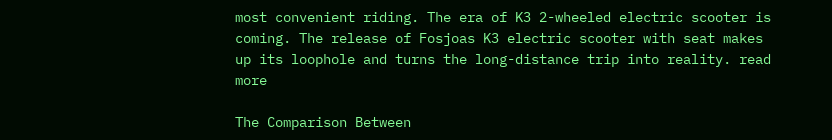most convenient riding. The era of K3 2-wheeled electric scooter is coming. The release of Fosjoas K3 electric scooter with seat makes up its loophole and turns the long-distance trip into reality. read more

The Comparison Between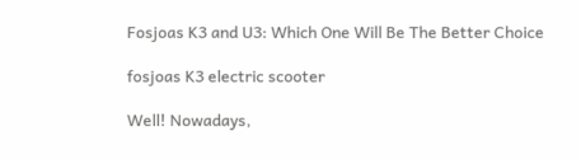Fosjoas K3 and U3: Which One Will Be The Better Choice

fosjoas K3 electric scooter

Well! Nowadays,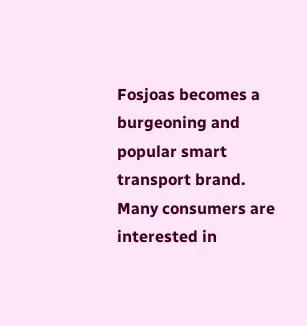Fosjoas becomes a burgeoning and popular smart transport brand. Many consumers are interested in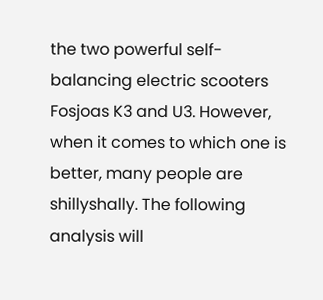the two powerful self-balancing electric scooters Fosjoas K3 and U3. However, when it comes to which one is better, many people are shillyshally. The following analysis will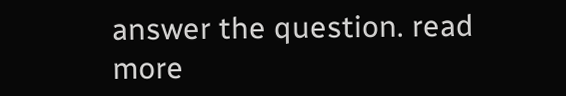answer the question. read more